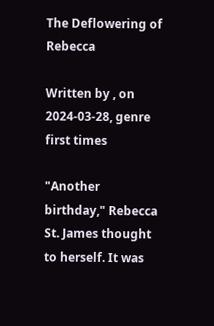The Deflowering of Rebecca

Written by , on 2024-03-28, genre first times

"Another birthday," Rebecca St. James thought to herself. It was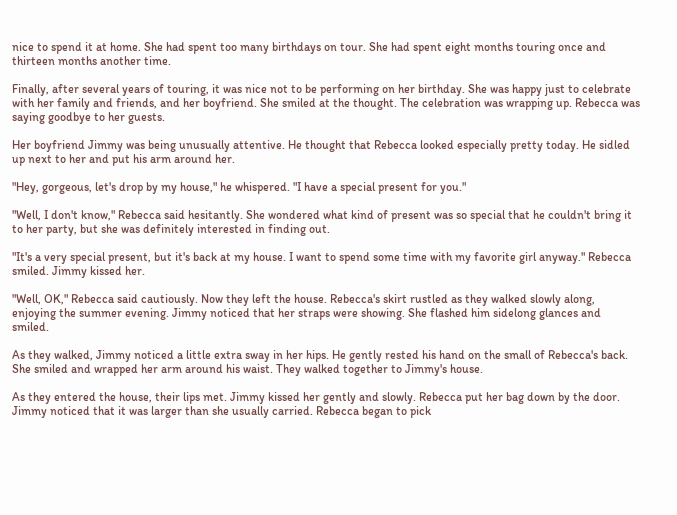nice to spend it at home. She had spent too many birthdays on tour. She had spent eight months touring once and thirteen months another time.

Finally, after several years of touring, it was nice not to be performing on her birthday. She was happy just to celebrate with her family and friends, and her boyfriend. She smiled at the thought. The celebration was wrapping up. Rebecca was saying goodbye to her guests.

Her boyfriend Jimmy was being unusually attentive. He thought that Rebecca looked especially pretty today. He sidled up next to her and put his arm around her.

"Hey, gorgeous, let's drop by my house," he whispered. "I have a special present for you."

"Well, I don't know," Rebecca said hesitantly. She wondered what kind of present was so special that he couldn't bring it to her party, but she was definitely interested in finding out.

"It's a very special present, but it's back at my house. I want to spend some time with my favorite girl anyway." Rebecca smiled. Jimmy kissed her.

"Well, OK," Rebecca said cautiously. Now they left the house. Rebecca's skirt rustled as they walked slowly along, enjoying the summer evening. Jimmy noticed that her straps were showing. She flashed him sidelong glances and smiled.

As they walked, Jimmy noticed a little extra sway in her hips. He gently rested his hand on the small of Rebecca's back. She smiled and wrapped her arm around his waist. They walked together to Jimmy's house.

As they entered the house, their lips met. Jimmy kissed her gently and slowly. Rebecca put her bag down by the door. Jimmy noticed that it was larger than she usually carried. Rebecca began to pick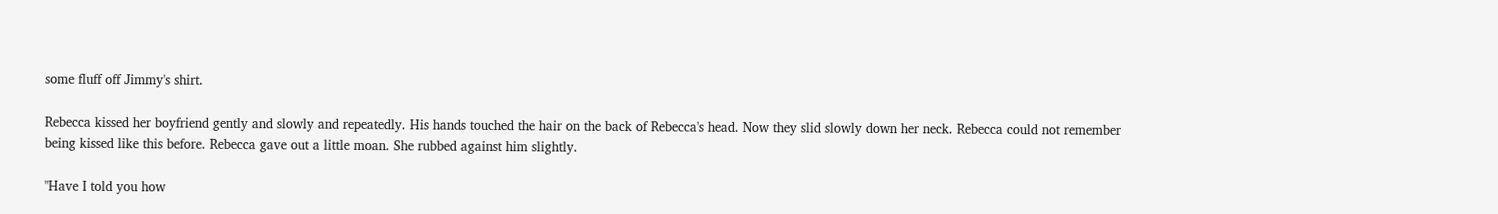some fluff off Jimmy's shirt.

Rebecca kissed her boyfriend gently and slowly and repeatedly. His hands touched the hair on the back of Rebecca's head. Now they slid slowly down her neck. Rebecca could not remember being kissed like this before. Rebecca gave out a little moan. She rubbed against him slightly.

"Have I told you how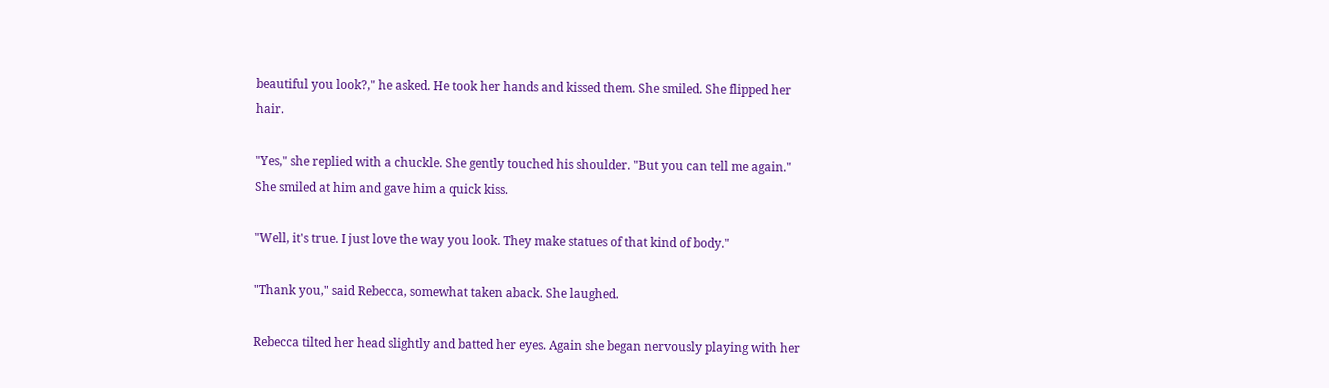beautiful you look?," he asked. He took her hands and kissed them. She smiled. She flipped her hair.

"Yes," she replied with a chuckle. She gently touched his shoulder. "But you can tell me again." She smiled at him and gave him a quick kiss.

"Well, it's true. I just love the way you look. They make statues of that kind of body."

"Thank you," said Rebecca, somewhat taken aback. She laughed.

Rebecca tilted her head slightly and batted her eyes. Again she began nervously playing with her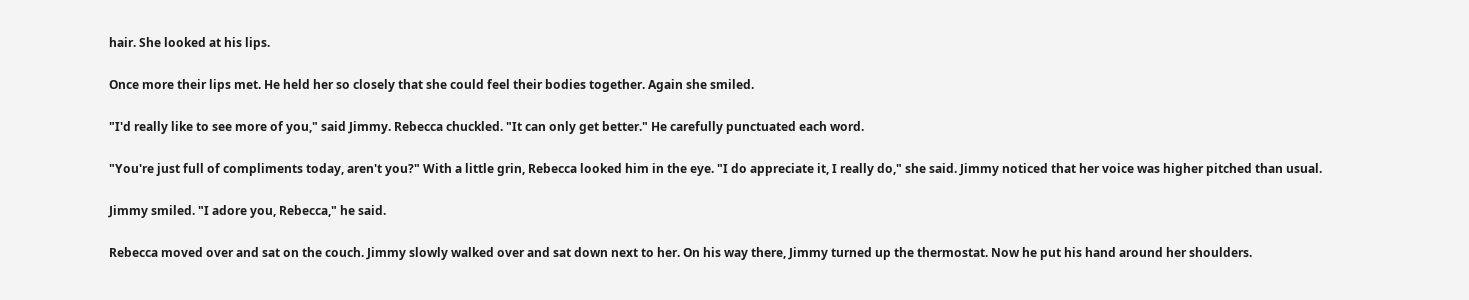hair. She looked at his lips.

Once more their lips met. He held her so closely that she could feel their bodies together. Again she smiled.

"I'd really like to see more of you," said Jimmy. Rebecca chuckled. "It can only get better." He carefully punctuated each word.

"You're just full of compliments today, aren't you?" With a little grin, Rebecca looked him in the eye. "I do appreciate it, I really do," she said. Jimmy noticed that her voice was higher pitched than usual.

Jimmy smiled. "I adore you, Rebecca," he said.

Rebecca moved over and sat on the couch. Jimmy slowly walked over and sat down next to her. On his way there, Jimmy turned up the thermostat. Now he put his hand around her shoulders.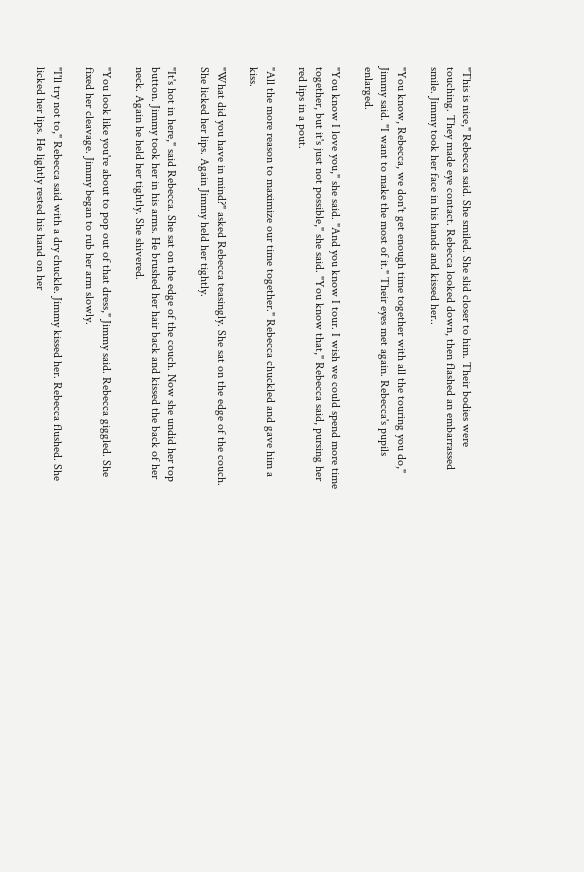"This is nice," Rebecca said. She smiled. She slid closer to him. Their bodies were touching. They made eye contact. Rebecca looked down, then flashed an embarrassed smile. Jimmy took her face in his hands and kissed her..

"You know, Rebecca, we don't get enough time together with all the touring you do," Jimmy said. "I want to make the most of it." Their eyes met again. Rebecca's pupils enlarged.

"You know I love you," she said. "And you know I tour. I wish we could spend more time together, but it's just not possible," she said. "You know that," Rebecca said, pursing her red lips in a pout.

"All the more reason to maximize our time together." Rebecca chuckled and gave him a kiss.

"What did you have in mind?" asked Rebecca teasingly. She sat on the edge of the couch. She licked her lips. Again Jimmy held her tightly.

"It's hot in here," said Rebecca. She sat on the edge of the couch. Now she undid her top button. Jimmy took her in his arms. He brushed her hair back and kissed the back of her neck. Again he held her tightly. She shivered.

"You look like you're about to pop out of that dress," Jimmy said. Rebecca giggled. She fixed her cleavage. Jimmy began to rub her arm slowly.

"I'll try not to," Rebecca said with a dry chuckle. Jimmy kissed her. Rebecca flushed. She licked her lips. He lightly rested his hand on her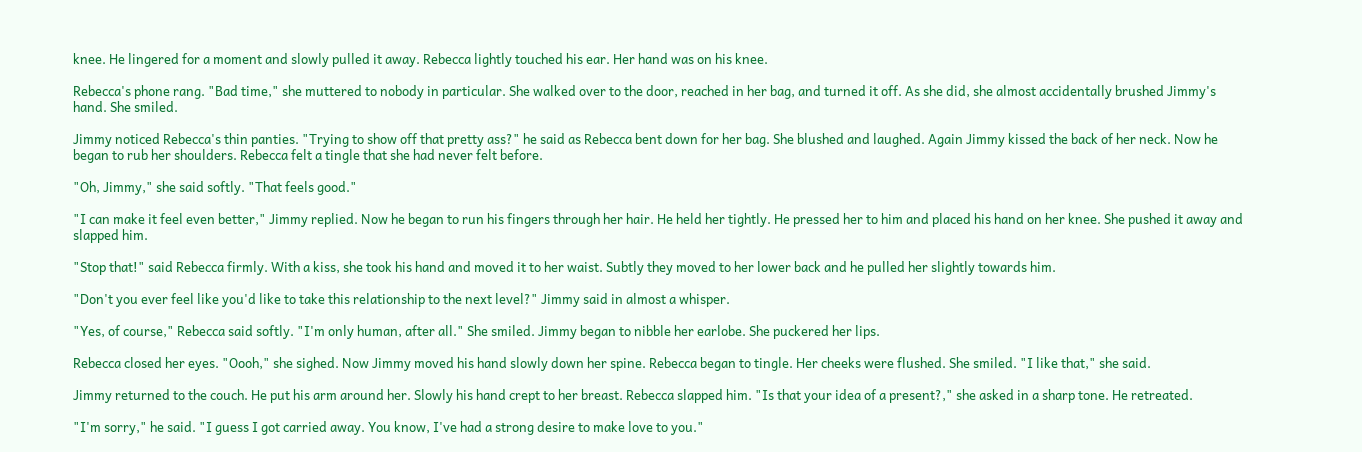knee. He lingered for a moment and slowly pulled it away. Rebecca lightly touched his ear. Her hand was on his knee.

Rebecca's phone rang. "Bad time," she muttered to nobody in particular. She walked over to the door, reached in her bag, and turned it off. As she did, she almost accidentally brushed Jimmy's hand. She smiled.

Jimmy noticed Rebecca's thin panties. "Trying to show off that pretty ass?" he said as Rebecca bent down for her bag. She blushed and laughed. Again Jimmy kissed the back of her neck. Now he began to rub her shoulders. Rebecca felt a tingle that she had never felt before.

"Oh, Jimmy," she said softly. "That feels good."

"I can make it feel even better," Jimmy replied. Now he began to run his fingers through her hair. He held her tightly. He pressed her to him and placed his hand on her knee. She pushed it away and slapped him.

"Stop that!" said Rebecca firmly. With a kiss, she took his hand and moved it to her waist. Subtly they moved to her lower back and he pulled her slightly towards him.

"Don't you ever feel like you'd like to take this relationship to the next level?" Jimmy said in almost a whisper.

"Yes, of course," Rebecca said softly. "I'm only human, after all." She smiled. Jimmy began to nibble her earlobe. She puckered her lips.

Rebecca closed her eyes. "Oooh," she sighed. Now Jimmy moved his hand slowly down her spine. Rebecca began to tingle. Her cheeks were flushed. She smiled. "I like that," she said.

Jimmy returned to the couch. He put his arm around her. Slowly his hand crept to her breast. Rebecca slapped him. "Is that your idea of a present?," she asked in a sharp tone. He retreated.

"I'm sorry," he said. "I guess I got carried away. You know, I've had a strong desire to make love to you."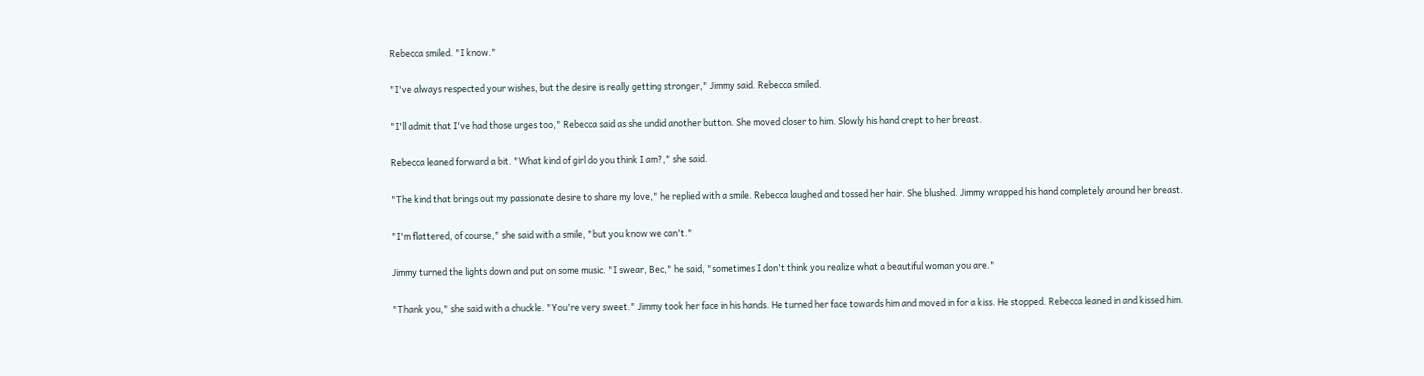Rebecca smiled. "I know."

"I've always respected your wishes, but the desire is really getting stronger," Jimmy said. Rebecca smiled.

"I'll admit that I've had those urges too," Rebecca said as she undid another button. She moved closer to him. Slowly his hand crept to her breast.

Rebecca leaned forward a bit. "What kind of girl do you think I am?," she said.

"The kind that brings out my passionate desire to share my love," he replied with a smile. Rebecca laughed and tossed her hair. She blushed. Jimmy wrapped his hand completely around her breast.

"I'm flattered, of course," she said with a smile, "but you know we can't."

Jimmy turned the lights down and put on some music. "I swear, Bec," he said, "sometimes I don't think you realize what a beautiful woman you are."

"Thank you," she said with a chuckle. "You're very sweet." Jimmy took her face in his hands. He turned her face towards him and moved in for a kiss. He stopped. Rebecca leaned in and kissed him.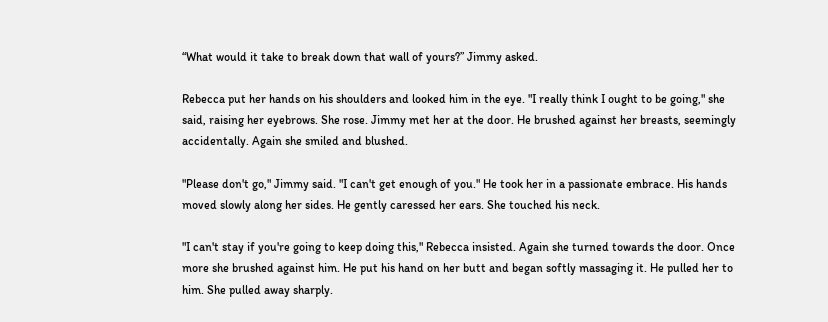“What would it take to break down that wall of yours?” Jimmy asked.

Rebecca put her hands on his shoulders and looked him in the eye. "I really think I ought to be going," she said, raising her eyebrows. She rose. Jimmy met her at the door. He brushed against her breasts, seemingly accidentally. Again she smiled and blushed.

"Please don't go," Jimmy said. "I can't get enough of you." He took her in a passionate embrace. His hands moved slowly along her sides. He gently caressed her ears. She touched his neck.

"I can't stay if you're going to keep doing this," Rebecca insisted. Again she turned towards the door. Once more she brushed against him. He put his hand on her butt and began softly massaging it. He pulled her to him. She pulled away sharply.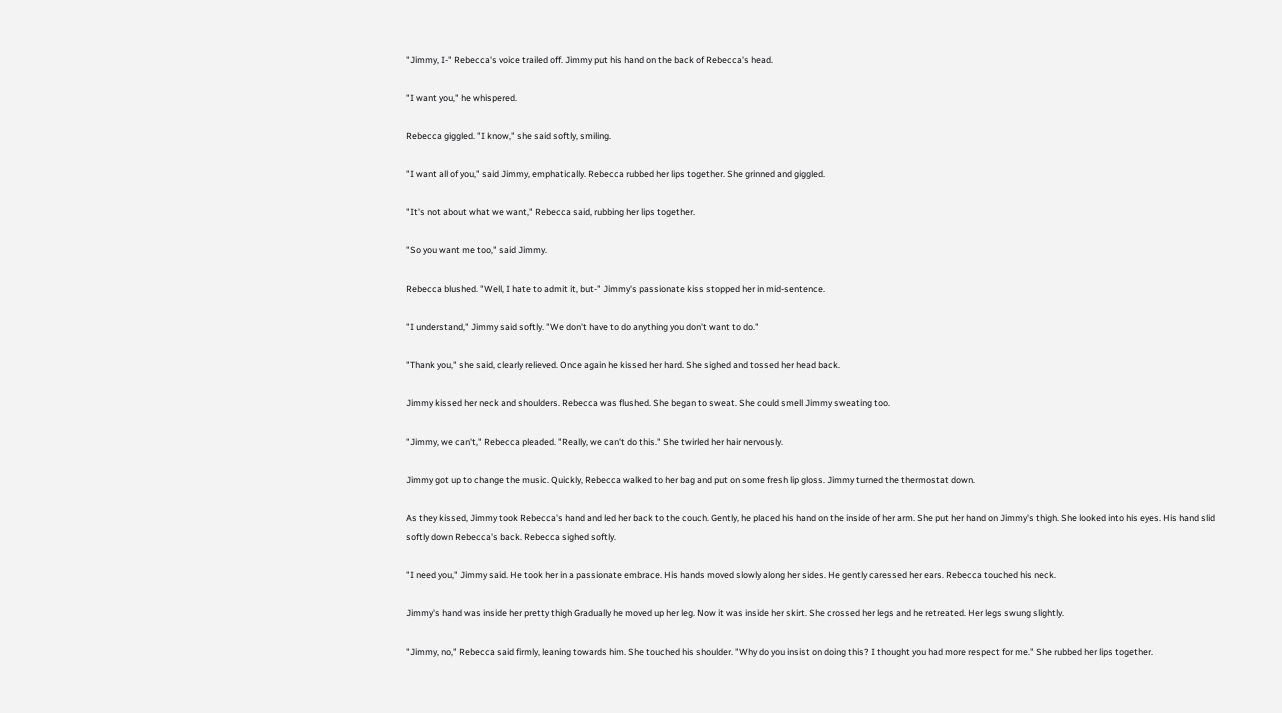"Jimmy, I-" Rebecca's voice trailed off. Jimmy put his hand on the back of Rebecca's head.

"I want you," he whispered.

Rebecca giggled. "I know," she said softly, smiling.

"I want all of you," said Jimmy, emphatically. Rebecca rubbed her lips together. She grinned and giggled.

"It's not about what we want," Rebecca said, rubbing her lips together.

"So you want me too," said Jimmy.

Rebecca blushed. "Well, I hate to admit it, but-" Jimmy's passionate kiss stopped her in mid-sentence.

"I understand," Jimmy said softly. "We don't have to do anything you don't want to do."

"Thank you," she said, clearly relieved. Once again he kissed her hard. She sighed and tossed her head back.

Jimmy kissed her neck and shoulders. Rebecca was flushed. She began to sweat. She could smell Jimmy sweating too.

"Jimmy, we can't," Rebecca pleaded. "Really, we can't do this." She twirled her hair nervously.

Jimmy got up to change the music. Quickly, Rebecca walked to her bag and put on some fresh lip gloss. Jimmy turned the thermostat down.

As they kissed, Jimmy took Rebecca's hand and led her back to the couch. Gently, he placed his hand on the inside of her arm. She put her hand on Jimmy's thigh. She looked into his eyes. His hand slid softly down Rebecca's back. Rebecca sighed softly.

"I need you," Jimmy said. He took her in a passionate embrace. His hands moved slowly along her sides. He gently caressed her ears. Rebecca touched his neck.

Jimmy's hand was inside her pretty thigh Gradually he moved up her leg. Now it was inside her skirt. She crossed her legs and he retreated. Her legs swung slightly.

"Jimmy, no," Rebecca said firmly, leaning towards him. She touched his shoulder. "Why do you insist on doing this? I thought you had more respect for me." She rubbed her lips together.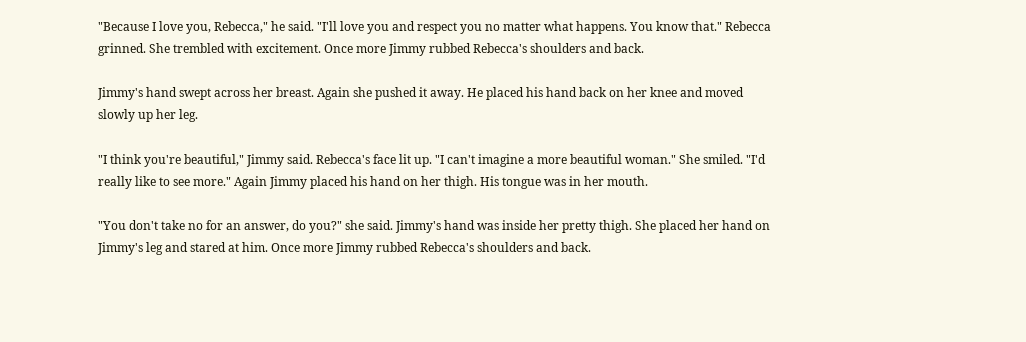"Because I love you, Rebecca," he said. "I'll love you and respect you no matter what happens. You know that." Rebecca grinned. She trembled with excitement. Once more Jimmy rubbed Rebecca's shoulders and back.

Jimmy's hand swept across her breast. Again she pushed it away. He placed his hand back on her knee and moved slowly up her leg.

"I think you're beautiful," Jimmy said. Rebecca's face lit up. "I can't imagine a more beautiful woman." She smiled. "I'd really like to see more." Again Jimmy placed his hand on her thigh. His tongue was in her mouth.

"You don't take no for an answer, do you?" she said. Jimmy's hand was inside her pretty thigh. She placed her hand on Jimmy's leg and stared at him. Once more Jimmy rubbed Rebecca's shoulders and back.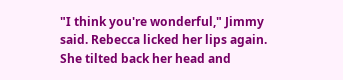"I think you're wonderful," Jimmy said. Rebecca licked her lips again. She tilted back her head and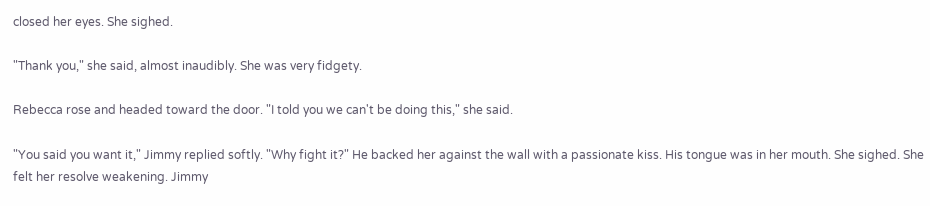closed her eyes. She sighed.

"Thank you," she said, almost inaudibly. She was very fidgety.

Rebecca rose and headed toward the door. "I told you we can't be doing this," she said.

"You said you want it," Jimmy replied softly. "Why fight it?" He backed her against the wall with a passionate kiss. His tongue was in her mouth. She sighed. She felt her resolve weakening. Jimmy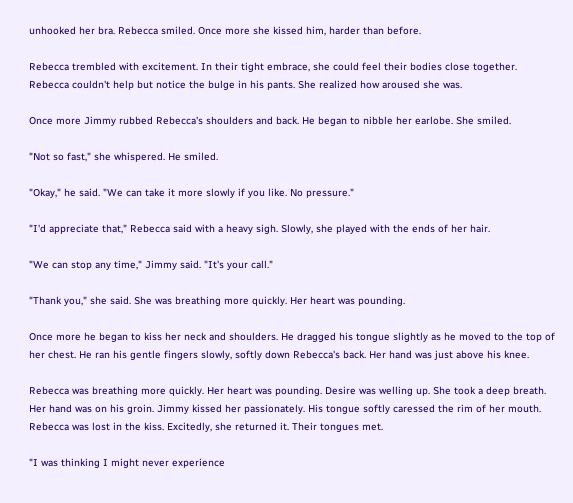unhooked her bra. Rebecca smiled. Once more she kissed him, harder than before.

Rebecca trembled with excitement. In their tight embrace, she could feel their bodies close together. Rebecca couldn't help but notice the bulge in his pants. She realized how aroused she was.

Once more Jimmy rubbed Rebecca's shoulders and back. He began to nibble her earlobe. She smiled.

"Not so fast," she whispered. He smiled.

"Okay," he said. "We can take it more slowly if you like. No pressure."

"I'd appreciate that," Rebecca said with a heavy sigh. Slowly, she played with the ends of her hair.

"We can stop any time," Jimmy said. "It's your call."

"Thank you," she said. She was breathing more quickly. Her heart was pounding.

Once more he began to kiss her neck and shoulders. He dragged his tongue slightly as he moved to the top of her chest. He ran his gentle fingers slowly, softly down Rebecca's back. Her hand was just above his knee.

Rebecca was breathing more quickly. Her heart was pounding. Desire was welling up. She took a deep breath. Her hand was on his groin. Jimmy kissed her passionately. His tongue softly caressed the rim of her mouth. Rebecca was lost in the kiss. Excitedly, she returned it. Their tongues met.

"I was thinking I might never experience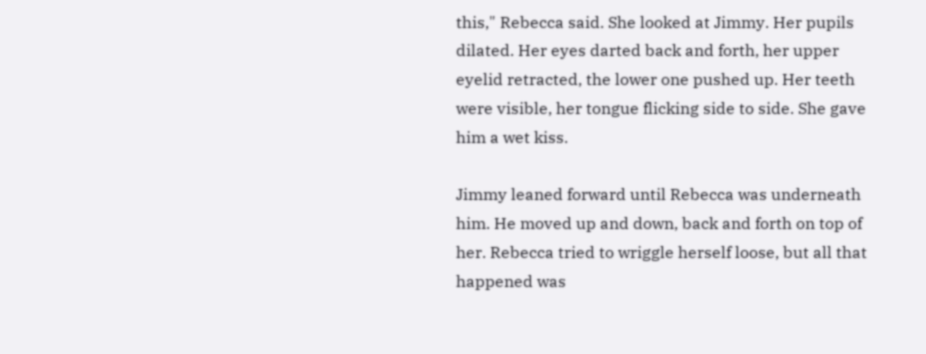this," Rebecca said. She looked at Jimmy. Her pupils dilated. Her eyes darted back and forth, her upper eyelid retracted, the lower one pushed up. Her teeth were visible, her tongue flicking side to side. She gave him a wet kiss.

Jimmy leaned forward until Rebecca was underneath him. He moved up and down, back and forth on top of her. Rebecca tried to wriggle herself loose, but all that happened was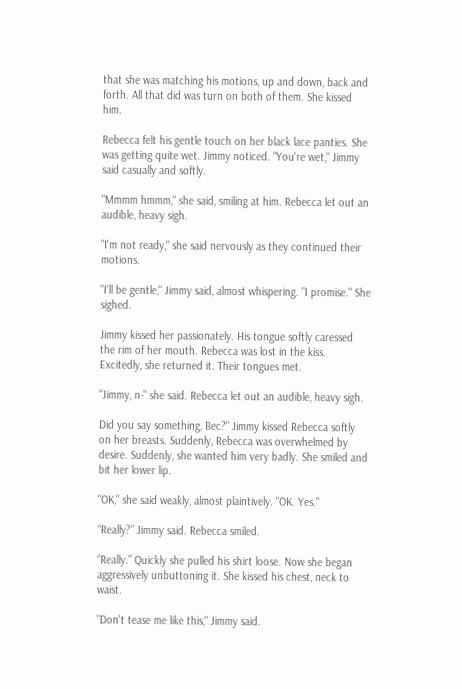that she was matching his motions, up and down, back and forth. All that did was turn on both of them. She kissed him.

Rebecca felt his gentle touch on her black lace panties. She was getting quite wet. Jimmy noticed. "You're wet," Jimmy said casually and softly.

"Mmmm hmmm," she said, smiling at him. Rebecca let out an audible, heavy sigh.

"I'm not ready," she said nervously as they continued their motions.

"I'll be gentle," Jimmy said, almost whispering. "I promise." She sighed.

Jimmy kissed her passionately. His tongue softly caressed the rim of her mouth. Rebecca was lost in the kiss. Excitedly, she returned it. Their tongues met.

"Jimmy, n-" she said. Rebecca let out an audible, heavy sigh.

Did you say something, Bec?" Jimmy kissed Rebecca softly on her breasts. Suddenly, Rebecca was overwhelmed by desire. Suddenly, she wanted him very badly. She smiled and bit her lower lip.

"OK," she said weakly, almost plaintively. "OK. Yes."

“Really?” Jimmy said. Rebecca smiled.

“Really.” Quickly she pulled his shirt loose. Now she began aggressively unbuttoning it. She kissed his chest, neck to waist.

"Don't tease me like this," Jimmy said.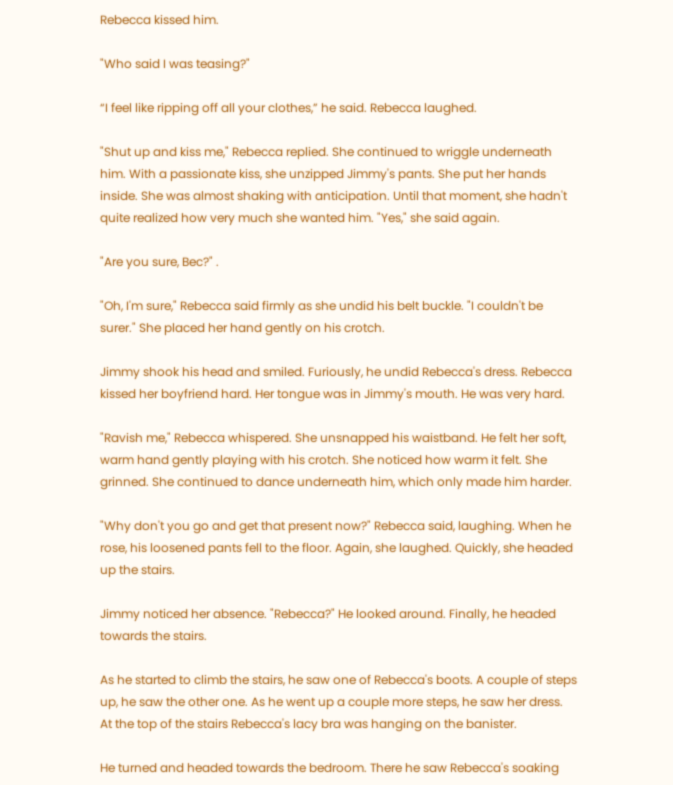Rebecca kissed him.

"Who said I was teasing?"

“I feel like ripping off all your clothes,” he said. Rebecca laughed.

"Shut up and kiss me," Rebecca replied. She continued to wriggle underneath him. With a passionate kiss, she unzipped Jimmy's pants. She put her hands inside. She was almost shaking with anticipation. Until that moment, she hadn't quite realized how very much she wanted him. "Yes," she said again.

"Are you sure, Bec?" .

"Oh, I'm sure," Rebecca said firmly as she undid his belt buckle. "I couldn't be surer." She placed her hand gently on his crotch.

Jimmy shook his head and smiled. Furiously, he undid Rebecca's dress. Rebecca kissed her boyfriend hard. Her tongue was in Jimmy's mouth. He was very hard.

"Ravish me," Rebecca whispered. She unsnapped his waistband. He felt her soft, warm hand gently playing with his crotch. She noticed how warm it felt. She grinned. She continued to dance underneath him, which only made him harder.

"Why don't you go and get that present now?" Rebecca said, laughing. When he rose, his loosened pants fell to the floor. Again, she laughed. Quickly, she headed up the stairs.

Jimmy noticed her absence. "Rebecca?" He looked around. Finally, he headed towards the stairs.

As he started to climb the stairs, he saw one of Rebecca's boots. A couple of steps up, he saw the other one. As he went up a couple more steps, he saw her dress. At the top of the stairs Rebecca's lacy bra was hanging on the banister.

He turned and headed towards the bedroom. There he saw Rebecca's soaking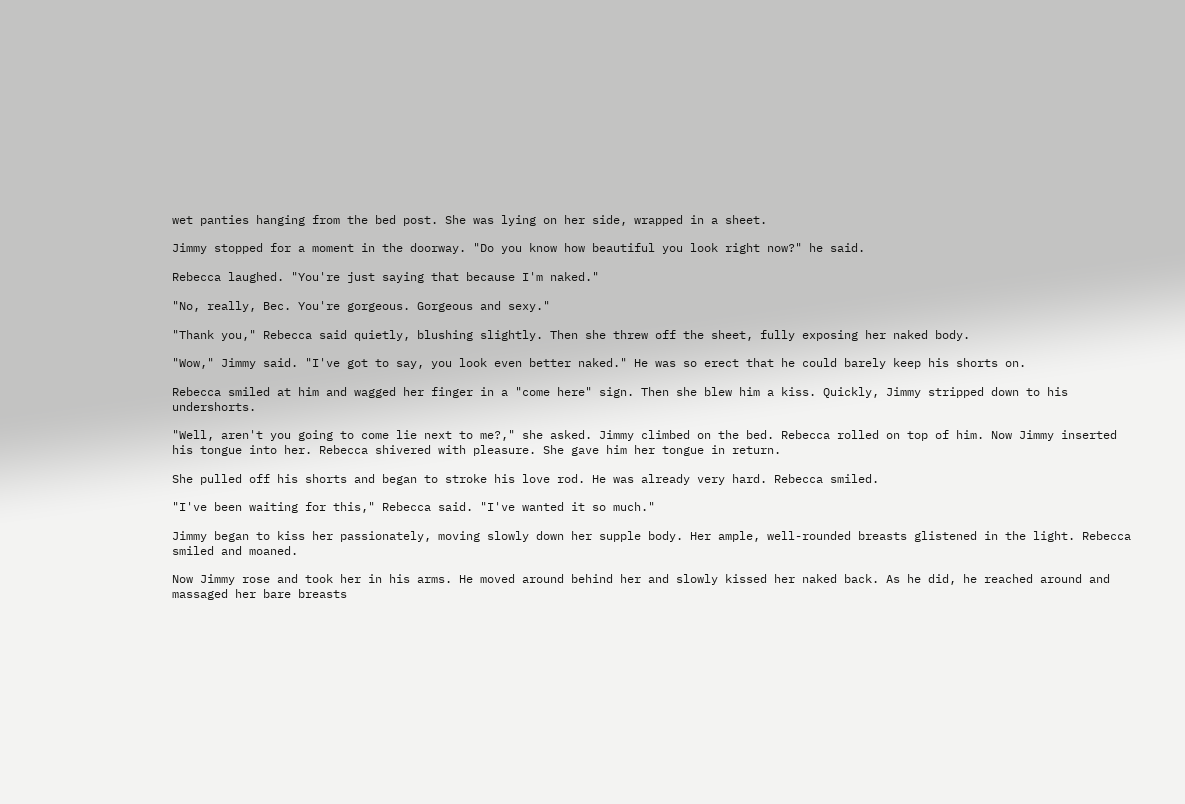wet panties hanging from the bed post. She was lying on her side, wrapped in a sheet.

Jimmy stopped for a moment in the doorway. "Do you know how beautiful you look right now?" he said.

Rebecca laughed. "You're just saying that because I'm naked."

"No, really, Bec. You're gorgeous. Gorgeous and sexy."

"Thank you," Rebecca said quietly, blushing slightly. Then she threw off the sheet, fully exposing her naked body.

"Wow," Jimmy said. "I've got to say, you look even better naked." He was so erect that he could barely keep his shorts on.

Rebecca smiled at him and wagged her finger in a "come here" sign. Then she blew him a kiss. Quickly, Jimmy stripped down to his undershorts.

"Well, aren't you going to come lie next to me?," she asked. Jimmy climbed on the bed. Rebecca rolled on top of him. Now Jimmy inserted his tongue into her. Rebecca shivered with pleasure. She gave him her tongue in return.

She pulled off his shorts and began to stroke his love rod. He was already very hard. Rebecca smiled.

"I've been waiting for this," Rebecca said. "I've wanted it so much."

Jimmy began to kiss her passionately, moving slowly down her supple body. Her ample, well-rounded breasts glistened in the light. Rebecca smiled and moaned.

Now Jimmy rose and took her in his arms. He moved around behind her and slowly kissed her naked back. As he did, he reached around and massaged her bare breasts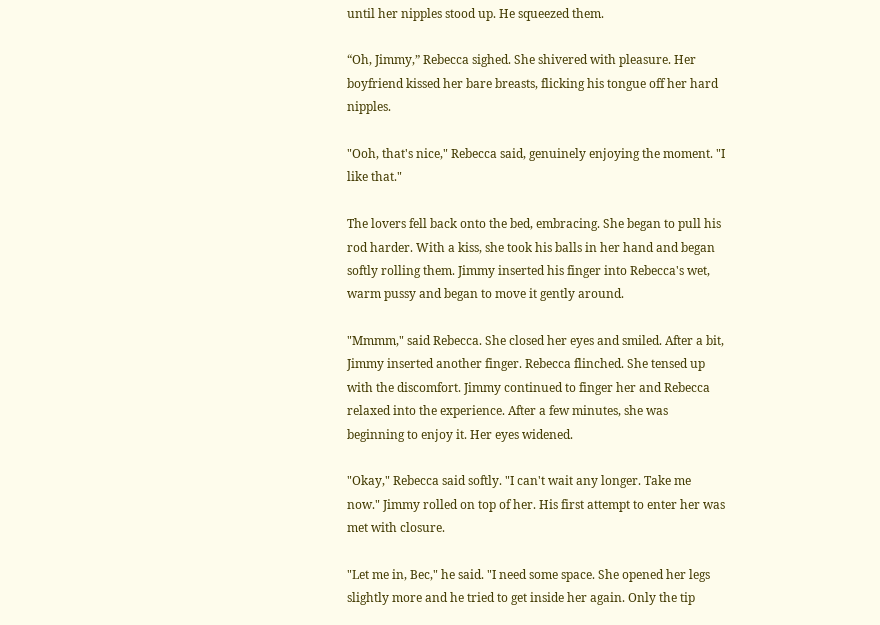until her nipples stood up. He squeezed them.

“Oh, Jimmy,” Rebecca sighed. She shivered with pleasure. Her boyfriend kissed her bare breasts, flicking his tongue off her hard nipples.

"Ooh, that's nice," Rebecca said, genuinely enjoying the moment. "I like that."

The lovers fell back onto the bed, embracing. She began to pull his rod harder. With a kiss, she took his balls in her hand and began softly rolling them. Jimmy inserted his finger into Rebecca's wet, warm pussy and began to move it gently around.

"Mmmm," said Rebecca. She closed her eyes and smiled. After a bit, Jimmy inserted another finger. Rebecca flinched. She tensed up with the discomfort. Jimmy continued to finger her and Rebecca relaxed into the experience. After a few minutes, she was beginning to enjoy it. Her eyes widened.

"Okay," Rebecca said softly. "I can't wait any longer. Take me now." Jimmy rolled on top of her. His first attempt to enter her was met with closure.

"Let me in, Bec," he said. "I need some space. She opened her legs slightly more and he tried to get inside her again. Only the tip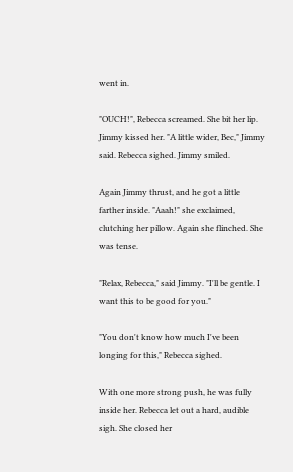went in.

"OUCH!", Rebecca screamed. She bit her lip. Jimmy kissed her. "A little wider, Bec," Jimmy said. Rebecca sighed. Jimmy smiled.

Again Jimmy thrust, and he got a little farther inside. "Aaah!" she exclaimed, clutching her pillow. Again she flinched. She was tense.

"Relax, Rebecca," said Jimmy. "I'll be gentle. I want this to be good for you."

"You don't know how much I've been longing for this," Rebecca sighed.

With one more strong push, he was fully inside her. Rebecca let out a hard, audible sigh. She closed her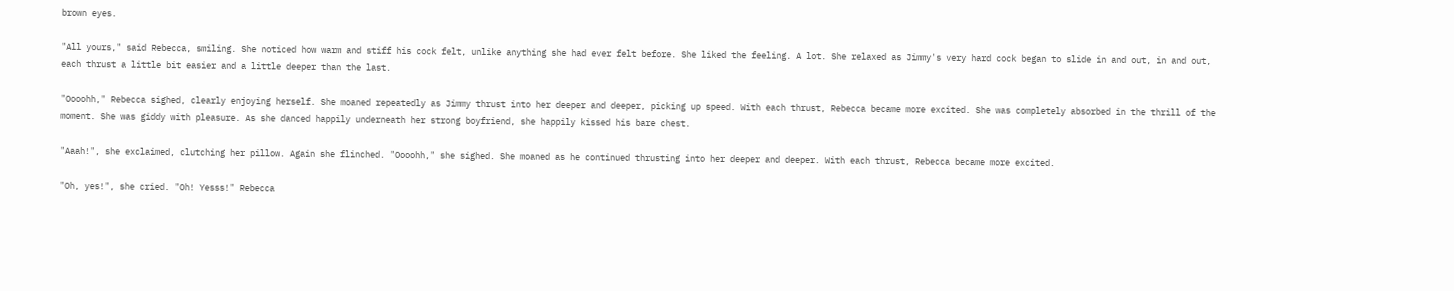brown eyes.

"All yours," said Rebecca, smiling. She noticed how warm and stiff his cock felt, unlike anything she had ever felt before. She liked the feeling. A lot. She relaxed as Jimmy's very hard cock began to slide in and out, in and out, each thrust a little bit easier and a little deeper than the last.

"Oooohh," Rebecca sighed, clearly enjoying herself. She moaned repeatedly as Jimmy thrust into her deeper and deeper, picking up speed. With each thrust, Rebecca became more excited. She was completely absorbed in the thrill of the moment. She was giddy with pleasure. As she danced happily underneath her strong boyfriend, she happily kissed his bare chest.

"Aaah!", she exclaimed, clutching her pillow. Again she flinched. "Oooohh," she sighed. She moaned as he continued thrusting into her deeper and deeper. With each thrust, Rebecca became more excited.

"Oh, yes!", she cried. "Oh! Yesss!" Rebecca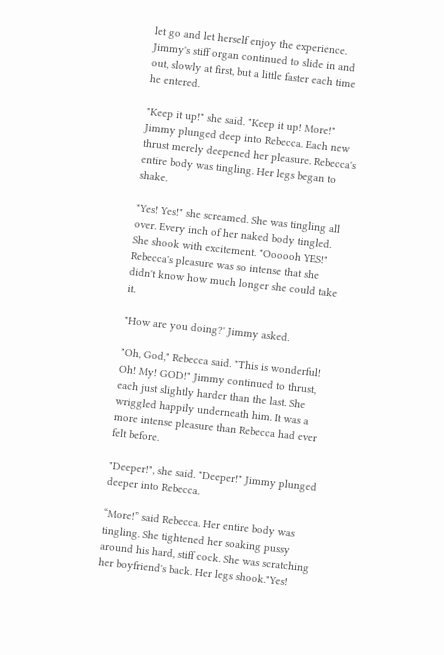let go and let herself enjoy the experience. Jimmy's stiff organ continued to slide in and out, slowly at first, but a little faster each time he entered.

"Keep it up!" she said. "Keep it up! More!" Jimmy plunged deep into Rebecca. Each new thrust merely deepened her pleasure. Rebecca's entire body was tingling. Her legs began to shake.

"Yes! Yes!" she screamed. She was tingling all over. Every inch of her naked body tingled. She shook with excitement. "Oooooh YES!" Rebecca's pleasure was so intense that she didn't know how much longer she could take it.

"How are you doing?' Jimmy asked.

"Oh, God," Rebecca said. "This is wonderful! Oh! My! GOD!" Jimmy continued to thrust, each just slightly harder than the last. She wriggled happily underneath him. It was a more intense pleasure than Rebecca had ever felt before.

"Deeper!", she said. "Deeper!" Jimmy plunged deeper into Rebecca.

“More!” said Rebecca. Her entire body was tingling. She tightened her soaking pussy around his hard, stiff cock. She was scratching her boyfriend's back. Her legs shook."Yes!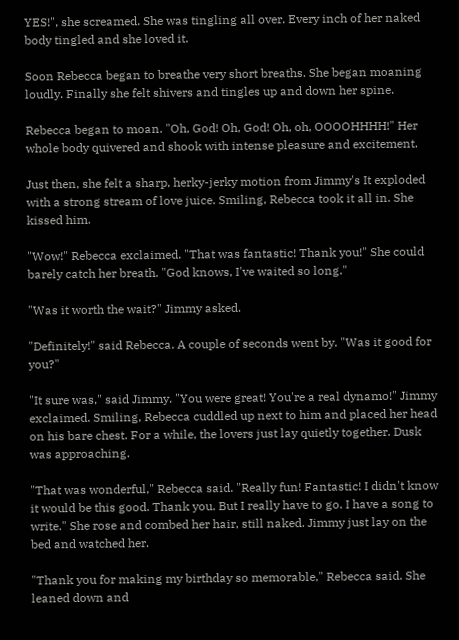YES!", she screamed. She was tingling all over. Every inch of her naked body tingled and she loved it.

Soon Rebecca began to breathe very short breaths. She began moaning loudly. Finally she felt shivers and tingles up and down her spine.

Rebecca began to moan. "Oh, God! Oh, God! Oh, oh, OOOOHHHH!" Her whole body quivered and shook with intense pleasure and excitement.

Just then, she felt a sharp, herky-jerky motion from Jimmy's It exploded with a strong stream of love juice. Smiling, Rebecca took it all in. She kissed him.

"Wow!" Rebecca exclaimed. "That was fantastic! Thank you!" She could barely catch her breath. "God knows, I've waited so long."

"Was it worth the wait?" Jimmy asked.

"Definitely!" said Rebecca. A couple of seconds went by. "Was it good for you?"

"It sure was," said Jimmy. "You were great! You're a real dynamo!" Jimmy exclaimed. Smiling, Rebecca cuddled up next to him and placed her head on his bare chest. For a while, the lovers just lay quietly together. Dusk was approaching.

"That was wonderful," Rebecca said. "Really fun! Fantastic! I didn't know it would be this good. Thank you. But I really have to go. I have a song to write." She rose and combed her hair, still naked. Jimmy just lay on the bed and watched her.

"Thank you for making my birthday so memorable," Rebecca said. She leaned down and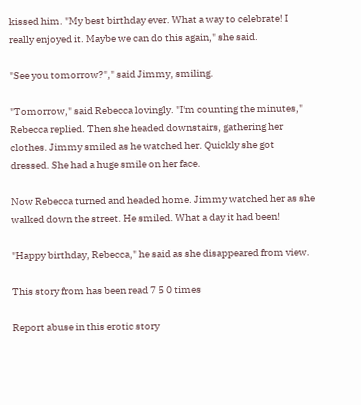kissed him. "My best birthday ever. What a way to celebrate! I really enjoyed it. Maybe we can do this again," she said.

"See you tomorrow?"," said Jimmy, smiling.

"Tomorrow," said Rebecca lovingly. "I'm counting the minutes," Rebecca replied. Then she headed downstairs, gathering her clothes. Jimmy smiled as he watched her. Quickly she got dressed. She had a huge smile on her face.

Now Rebecca turned and headed home. Jimmy watched her as she walked down the street. He smiled. What a day it had been!

"Happy birthday, Rebecca," he said as she disappeared from view.

This story from has been read 7 5 0 times

Report abuse in this erotic story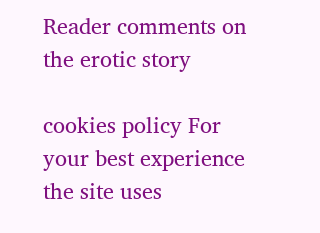Reader comments on the erotic story

cookies policy For your best experience the site uses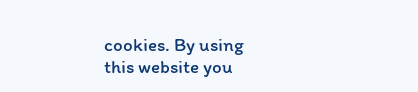cookies. By using this website you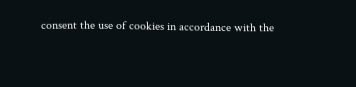consent the use of cookies in accordance with the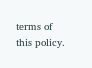terms of this policy.